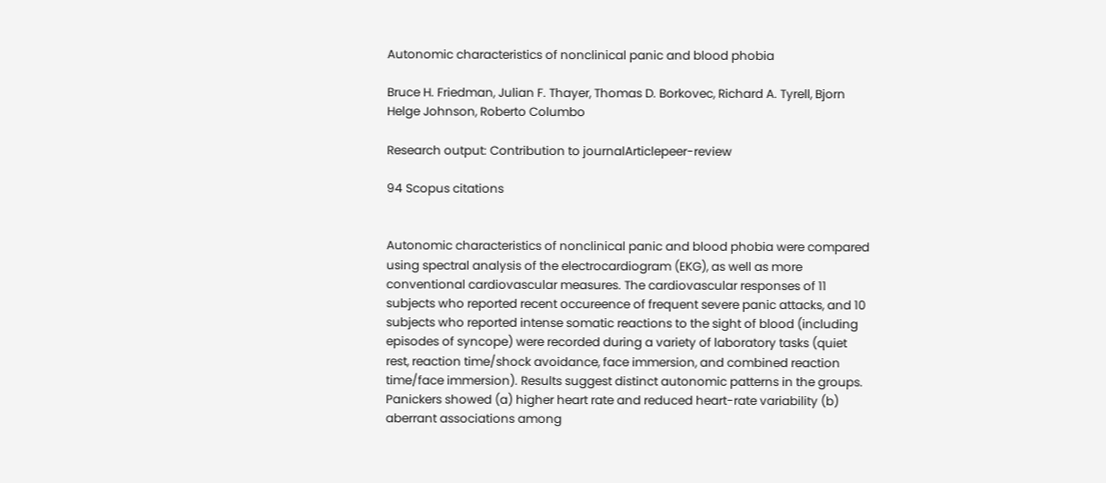Autonomic characteristics of nonclinical panic and blood phobia

Bruce H. Friedman, Julian F. Thayer, Thomas D. Borkovec, Richard A. Tyrell, Bjorn Helge Johnson, Roberto Columbo

Research output: Contribution to journalArticlepeer-review

94 Scopus citations


Autonomic characteristics of nonclinical panic and blood phobia were compared using spectral analysis of the electrocardiogram (EKG), as well as more conventional cardiovascular measures. The cardiovascular responses of 11 subjects who reported recent occureence of frequent severe panic attacks, and 10 subjects who reported intense somatic reactions to the sight of blood (including episodes of syncope) were recorded during a variety of laboratory tasks (quiet rest, reaction time/shock avoidance, face immersion, and combined reaction time/face immersion). Results suggest distinct autonomic patterns in the groups. Panickers showed (a) higher heart rate and reduced heart-rate variability (b) aberrant associations among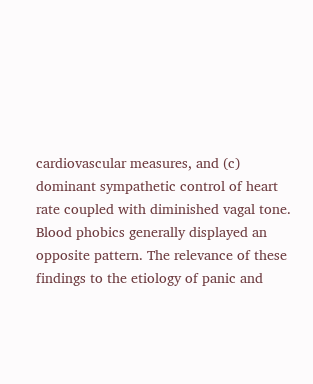cardiovascular measures, and (c) dominant sympathetic control of heart rate coupled with diminished vagal tone. Blood phobics generally displayed an opposite pattern. The relevance of these findings to the etiology of panic and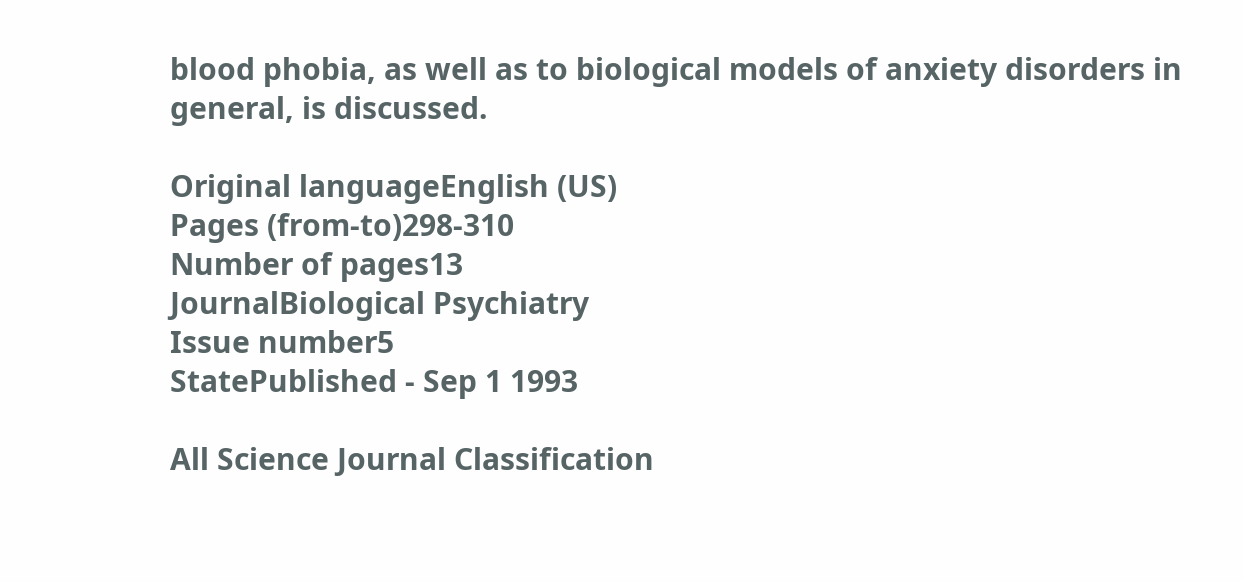blood phobia, as well as to biological models of anxiety disorders in general, is discussed.

Original languageEnglish (US)
Pages (from-to)298-310
Number of pages13
JournalBiological Psychiatry
Issue number5
StatePublished - Sep 1 1993

All Science Journal Classification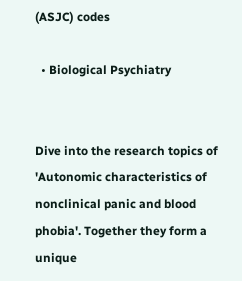(ASJC) codes

  • Biological Psychiatry


Dive into the research topics of 'Autonomic characteristics of nonclinical panic and blood phobia'. Together they form a unique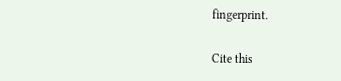fingerprint.

Cite this